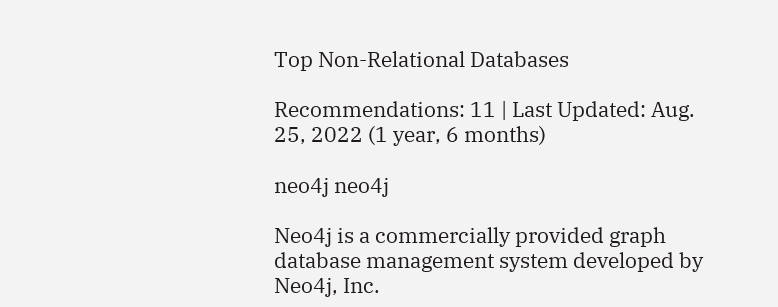Top Non-Relational Databases

Recommendations: 11 | Last Updated: Aug. 25, 2022 (1 year, 6 months)

neo4j neo4j

Neo4j is a commercially provided graph database management system developed by Neo4j, Inc.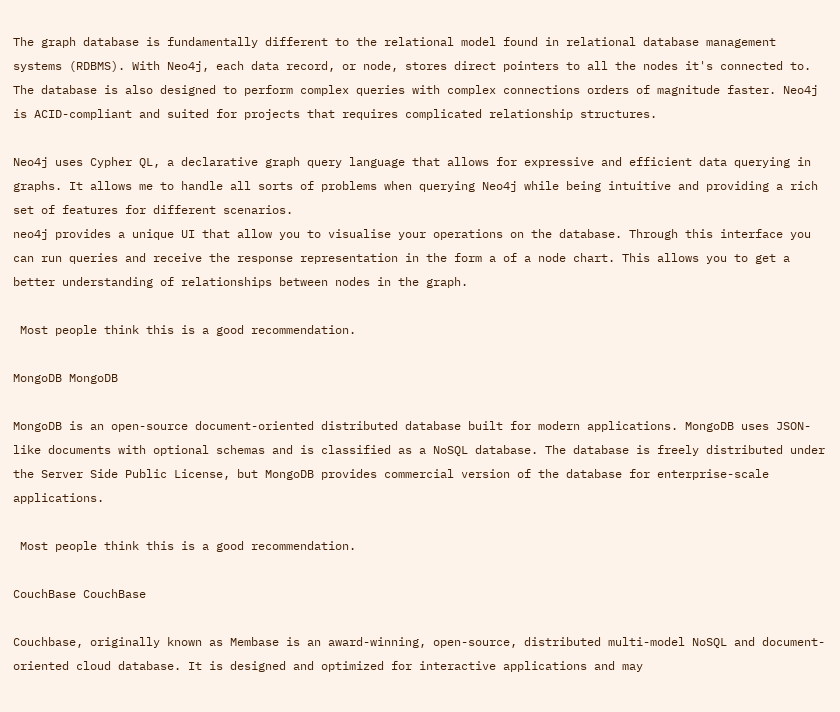The graph database is fundamentally different to the relational model found in relational database management systems (RDBMS). With Neo4j, each data record, or node, stores direct pointers to all the nodes it's connected to. The database is also designed to perform complex queries with complex connections orders of magnitude faster. Neo4j is ACID-compliant and suited for projects that requires complicated relationship structures.

Neo4j uses Cypher QL, a declarative graph query language that allows for expressive and efficient data querying in graphs. It allows me to handle all sorts of problems when querying Neo4j while being intuitive and providing a rich set of features for different scenarios.
neo4j provides a unique UI that allow you to visualise your operations on the database. Through this interface you can run queries and receive the response representation in the form a of a node chart. This allows you to get a better understanding of relationships between nodes in the graph.

 Most people think this is a good recommendation.

MongoDB MongoDB

MongoDB is an open-source document-oriented distributed database built for modern applications. MongoDB uses JSON-like documents with optional schemas and is classified as a NoSQL database. The database is freely distributed under the Server Side Public License, but MongoDB provides commercial version of the database for enterprise-scale applications.

 Most people think this is a good recommendation.

CouchBase CouchBase

Couchbase, originally known as Membase is an award-winning, open-source, distributed multi-model NoSQL and document-oriented cloud database. It is designed and optimized for interactive applications and may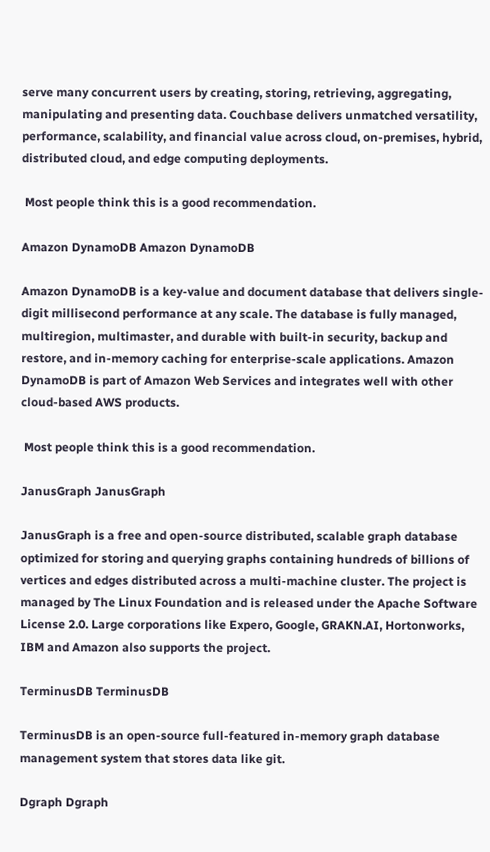serve many concurrent users by creating, storing, retrieving, aggregating, manipulating and presenting data. Couchbase delivers unmatched versatility, performance, scalability, and financial value across cloud, on-premises, hybrid, distributed cloud, and edge computing deployments.

 Most people think this is a good recommendation.

Amazon DynamoDB Amazon DynamoDB

Amazon DynamoDB is a key-value and document database that delivers single-digit millisecond performance at any scale. The database is fully managed, multiregion, multimaster, and durable with built-in security, backup and restore, and in-memory caching for enterprise-scale applications. Amazon DynamoDB is part of Amazon Web Services and integrates well with other cloud-based AWS products.

 Most people think this is a good recommendation.

JanusGraph JanusGraph

JanusGraph is a free and open-source distributed, scalable graph database optimized for storing and querying graphs containing hundreds of billions of vertices and edges distributed across a multi-machine cluster. The project is managed by The Linux Foundation and is released under the Apache Software License 2.0. Large corporations like Expero, Google, GRAKN.AI, Hortonworks, IBM and Amazon also supports the project.

TerminusDB TerminusDB

TerminusDB is an open-source full-featured in-memory graph database management system that stores data like git.

Dgraph Dgraph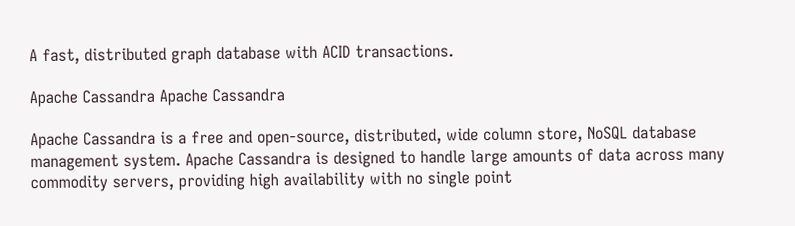A fast, distributed graph database with ACID transactions.

Apache Cassandra Apache Cassandra

Apache Cassandra is a free and open-source, distributed, wide column store, NoSQL database management system. Apache Cassandra is designed to handle large amounts of data across many commodity servers, providing high availability with no single point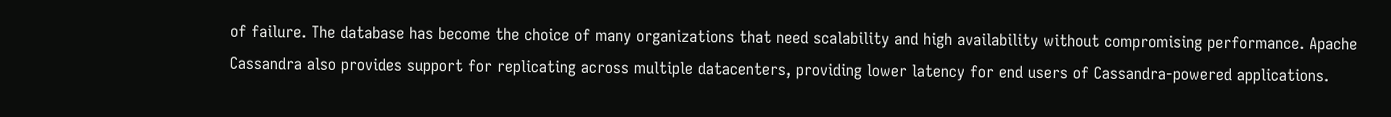of failure. The database has become the choice of many organizations that need scalability and high availability without compromising performance. Apache Cassandra also provides support for replicating across multiple datacenters, providing lower latency for end users of Cassandra-powered applications.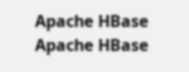Apache HBase Apache HBase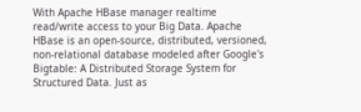With Apache HBase manager realtime read/write access to your Big Data. Apache HBase is an open-source, distributed, versioned, non-relational database modeled after Google's Bigtable: A Distributed Storage System for Structured Data. Just as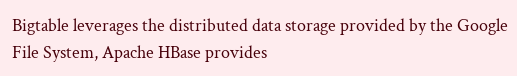Bigtable leverages the distributed data storage provided by the Google File System, Apache HBase provides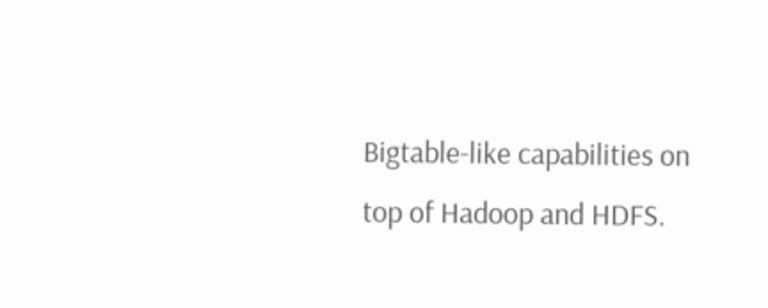Bigtable-like capabilities on top of Hadoop and HDFS.